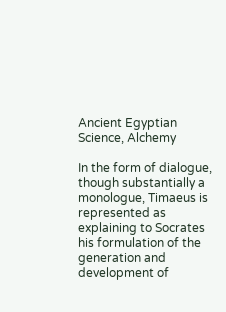Ancient Egyptian Science, Alchemy

In the form of dialogue, though substantially a monologue, Timaeus is represented as explaining to Socrates his formulation of the generation and development of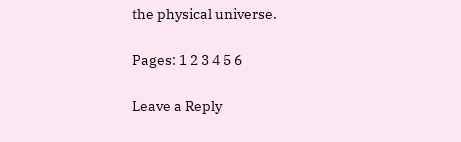the physical universe.

Pages: 1 2 3 4 5 6

Leave a Reply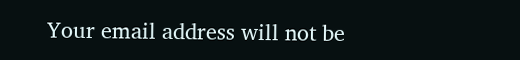Your email address will not be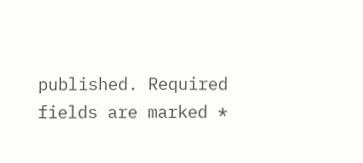published. Required fields are marked *